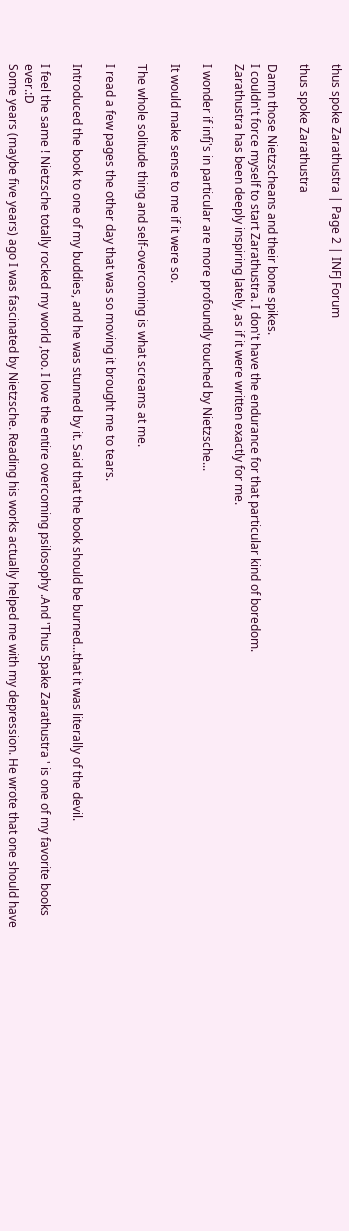thus spoke Zarathustra | Page 2 | INFJ Forum

thus spoke Zarathustra

Damn those Nietzscheans and their bone spikes.
I couldn't force myself to start Zarathustra. I don't have the endurance for that particular kind of boredom.
Zarathustra has been deeply inspiring lately, as if it were written exactly for me.

I wonder if infj's in particular are more profoundly touched by Nietzsche...

It would make sense to me if it were so.

The whole solitude thing and self-overcoming is what screams at me.

I read a few pages the other day that was so moving it brought me to tears.

Introduced the book to one of my buddies, and he was stunned by it. Said that the book should be burned...that it was literally of the devil.

I feel the same ! Nietzsche totally rocked my world ,too. I love the entire overcoming psilosophy .And 'Thus Spake Zarathustra ' is one of my favorite books ever.:D
Some years (maybe five years) ago I was fascinated by Nietzsche. Reading his works actually helped me with my depression. He wrote that one should have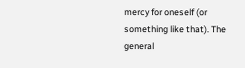mercy for oneself (or something like that). The general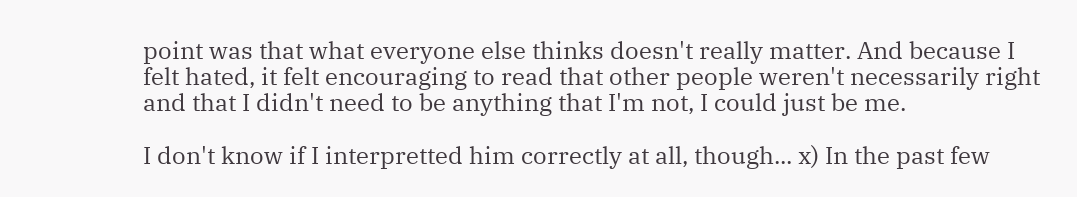point was that what everyone else thinks doesn't really matter. And because I felt hated, it felt encouraging to read that other people weren't necessarily right and that I didn't need to be anything that I'm not, I could just be me.

I don't know if I interpretted him correctly at all, though... x) In the past few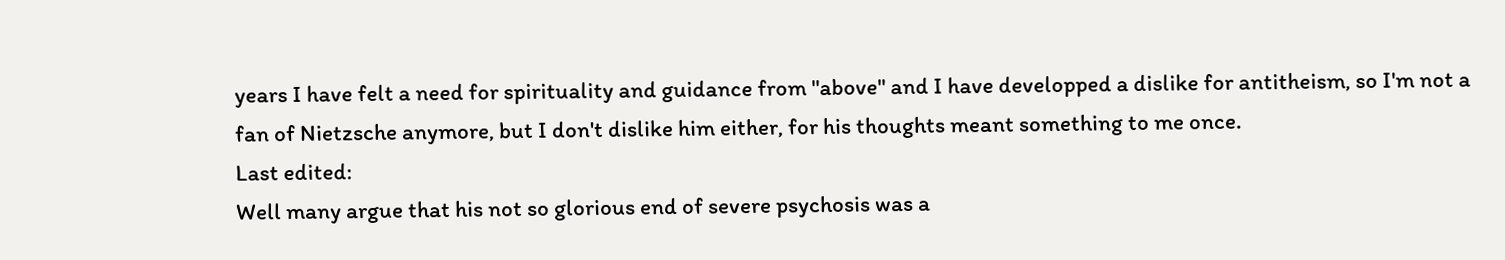years I have felt a need for spirituality and guidance from "above" and I have developped a dislike for antitheism, so I'm not a fan of Nietzsche anymore, but I don't dislike him either, for his thoughts meant something to me once.
Last edited:
Well many argue that his not so glorious end of severe psychosis was a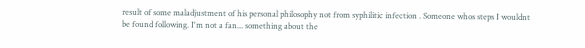result of some maladjustment of his personal philosophy not from syphilitic infection . Someone whos steps I wouldnt be found following. I'm not a fan... something about the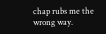chap rubs me the wrong way.